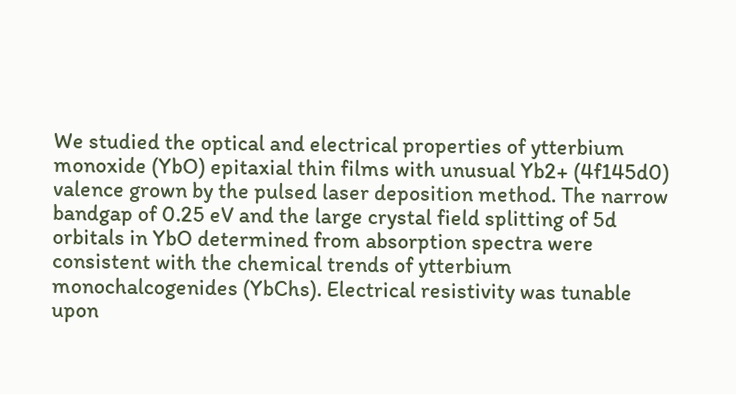We studied the optical and electrical properties of ytterbium monoxide (YbO) epitaxial thin films with unusual Yb2+ (4f145d0) valence grown by the pulsed laser deposition method. The narrow bandgap of 0.25 eV and the large crystal field splitting of 5d orbitals in YbO determined from absorption spectra were consistent with the chemical trends of ytterbium monochalcogenides (YbChs). Electrical resistivity was tunable upon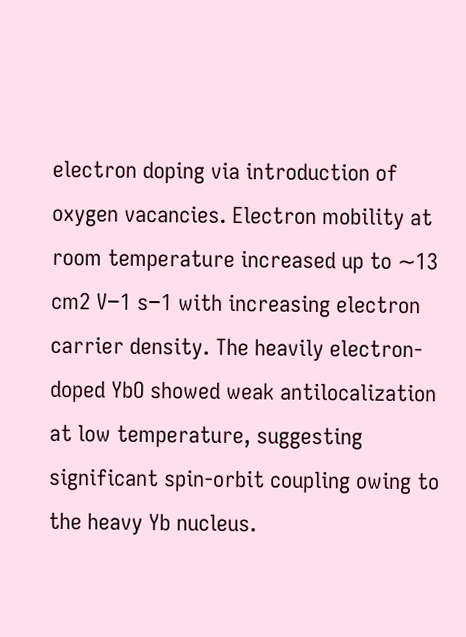electron doping via introduction of oxygen vacancies. Electron mobility at room temperature increased up to ∼13 cm2 V−1 s−1 with increasing electron carrier density. The heavily electron-doped YbO showed weak antilocalization at low temperature, suggesting significant spin-orbit coupling owing to the heavy Yb nucleus.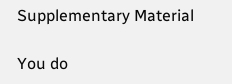Supplementary Material

You do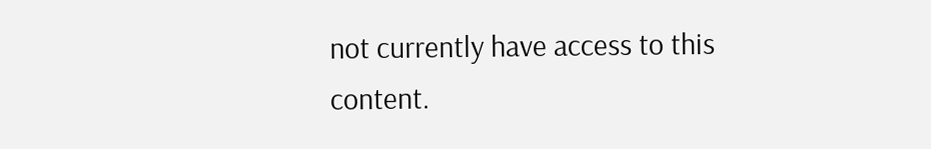not currently have access to this content.